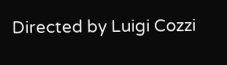Directed by Luigi Cozzi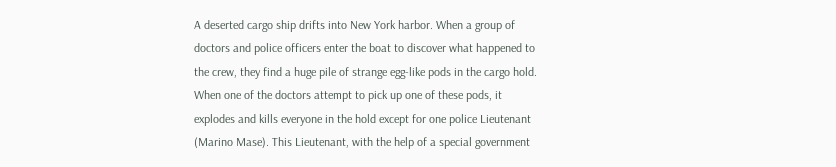A deserted cargo ship drifts into New York harbor. When a group of doctors and police officers enter the boat to discover what happened to the crew, they find a huge pile of strange egg-like pods in the cargo hold. When one of the doctors attempt to pick up one of these pods, it explodes and kills everyone in the hold except for one police Lieutenant (Marino Mase). This Lieutenant, with the help of a special government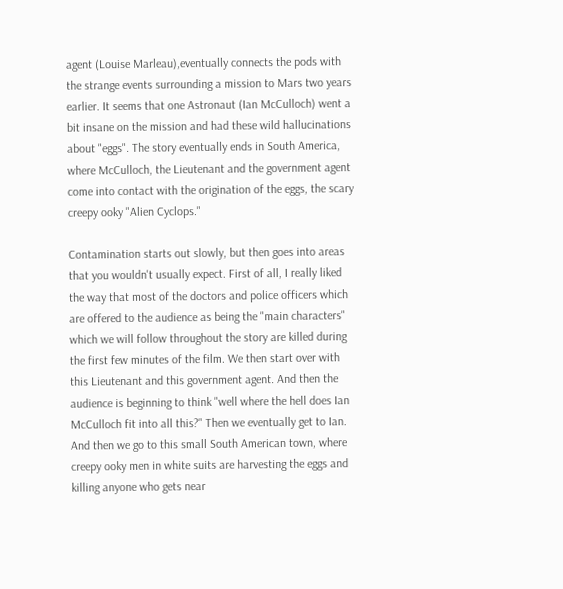agent (Louise Marleau),eventually connects the pods with the strange events surrounding a mission to Mars two years earlier. It seems that one Astronaut (Ian McCulloch) went a bit insane on the mission and had these wild hallucinations about "eggs". The story eventually ends in South America, where McCulloch, the Lieutenant and the government agent come into contact with the origination of the eggs, the scary creepy ooky "Alien Cyclops."

Contamination starts out slowly, but then goes into areas that you wouldn't usually expect. First of all, I really liked the way that most of the doctors and police officers which are offered to the audience as being the "main characters" which we will follow throughout the story are killed during the first few minutes of the film. We then start over with this Lieutenant and this government agent. And then the audience is beginning to think "well where the hell does Ian McCulloch fit into all this?" Then we eventually get to Ian. And then we go to this small South American town, where creepy ooky men in white suits are harvesting the eggs and killing anyone who gets near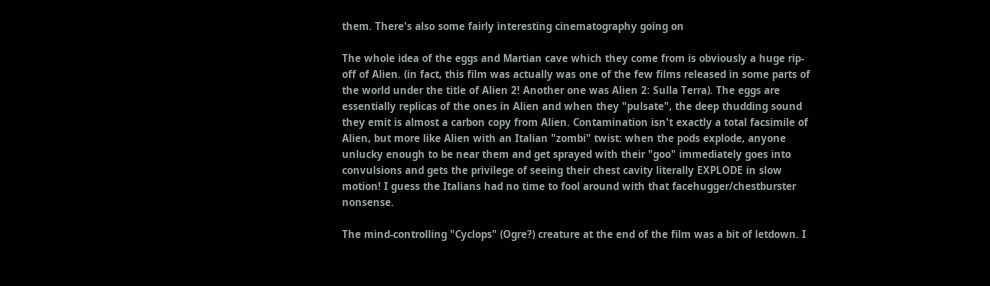them. There's also some fairly interesting cinematography going on

The whole idea of the eggs and Martian cave which they come from is obviously a huge rip-off of Alien. (in fact, this film was actually was one of the few films released in some parts of the world under the title of Alien 2! Another one was Alien 2: Sulla Terra). The eggs are essentially replicas of the ones in Alien and when they "pulsate", the deep thudding sound they emit is almost a carbon copy from Alien. Contamination isn't exactly a total facsimile of Alien, but more like Alien with an Italian "zombi" twist: when the pods explode, anyone unlucky enough to be near them and get sprayed with their "goo" immediately goes into convulsions and gets the privilege of seeing their chest cavity literally EXPLODE in slow motion! I guess the Italians had no time to fool around with that facehugger/chestburster nonsense.

The mind-controlling "Cyclops" (Ogre?) creature at the end of the film was a bit of letdown. I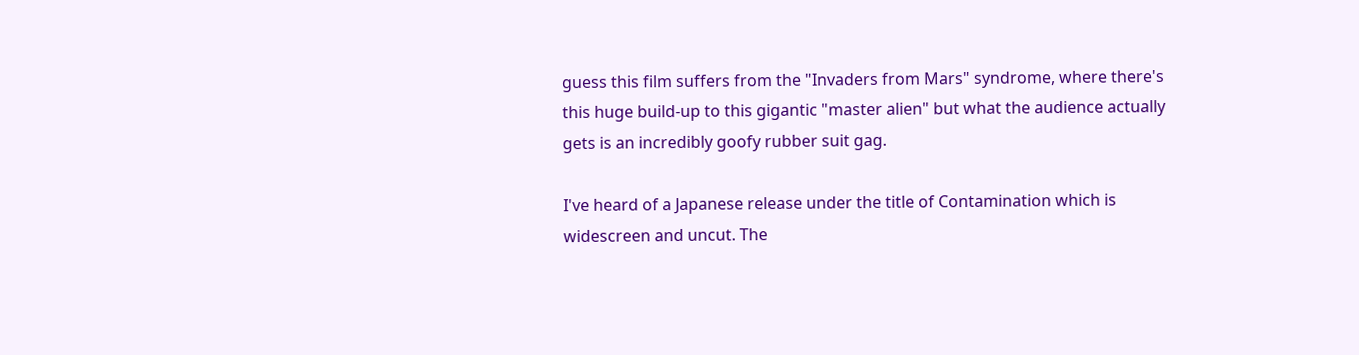guess this film suffers from the "Invaders from Mars" syndrome, where there's this huge build-up to this gigantic "master alien" but what the audience actually gets is an incredibly goofy rubber suit gag.

I've heard of a Japanese release under the title of Contamination which is widescreen and uncut. The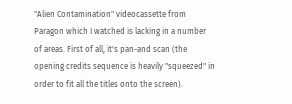"Alien Contamination" videocassette from Paragon which I watched is lacking in a number of areas. First of all, it's pan-and scan (the opening credits sequence is heavily "squeezed" in order to fit all the titles onto the screen).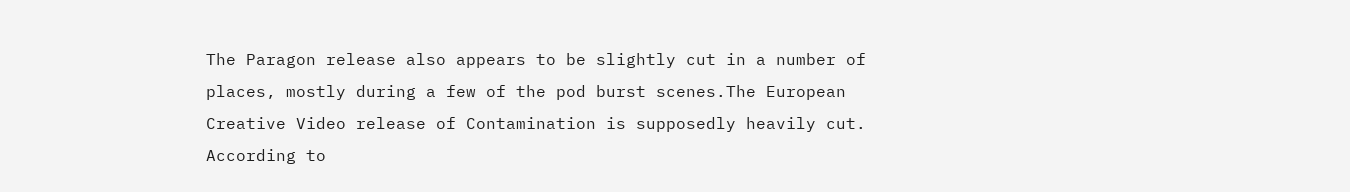The Paragon release also appears to be slightly cut in a number of places, mostly during a few of the pod burst scenes.The European Creative Video release of Contamination is supposedly heavily cut. According to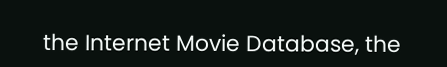the Internet Movie Database, the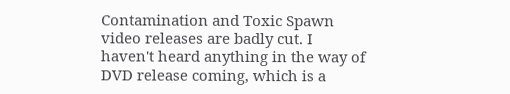Contamination and Toxic Spawn video releases are badly cut. I haven't heard anything in the way of DVD release coming, which is a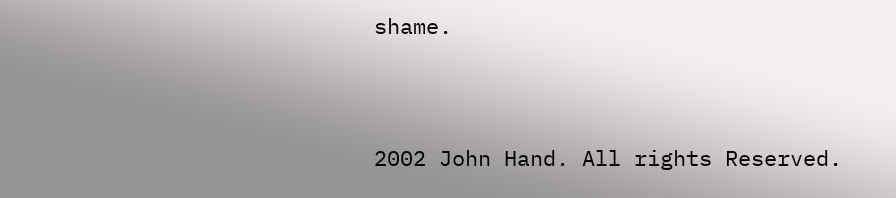shame.



2002 John Hand. All rights Reserved.